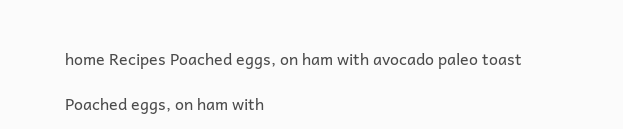home Recipes Poached eggs, on ham with avocado paleo toast

Poached eggs, on ham with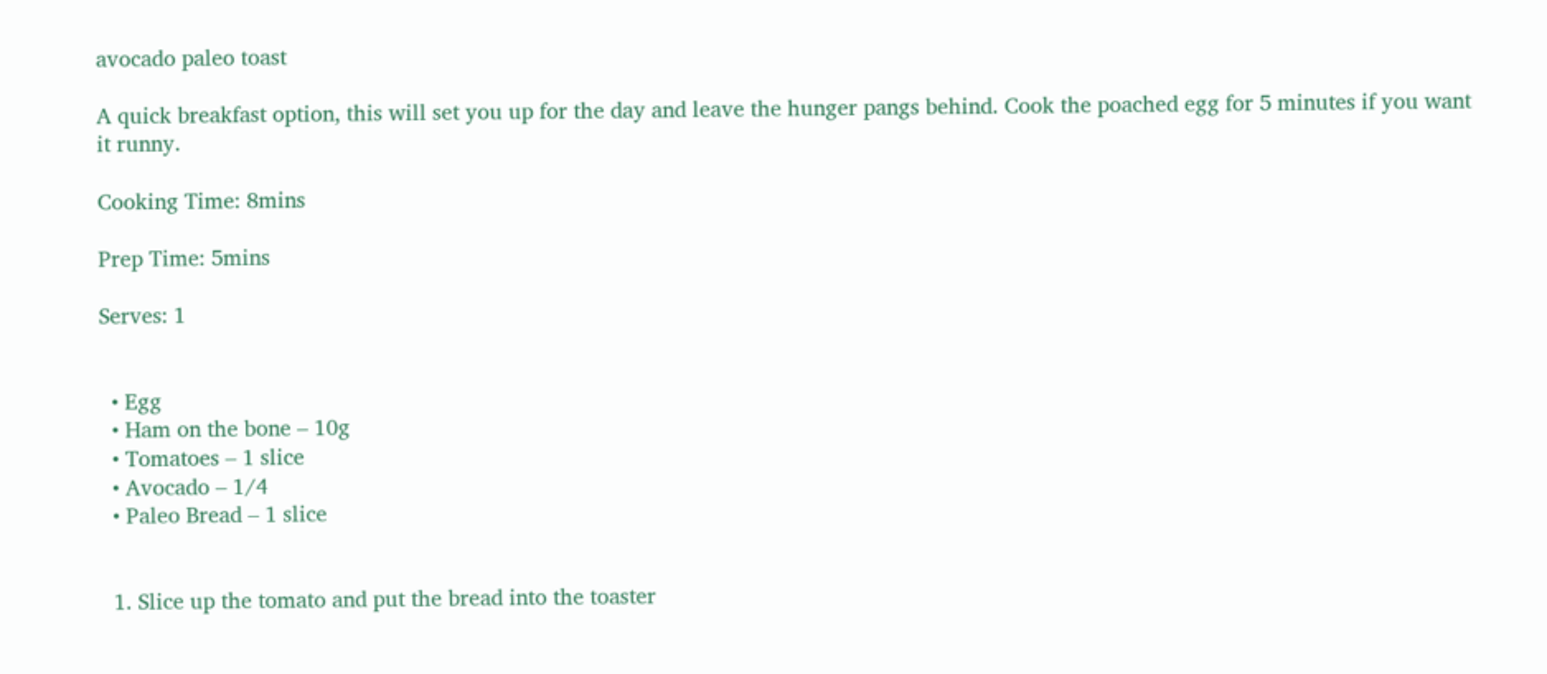avocado paleo toast

A quick breakfast option, this will set you up for the day and leave the hunger pangs behind. Cook the poached egg for 5 minutes if you want it runny.

Cooking Time: 8mins

Prep Time: 5mins

Serves: 1


  • Egg
  • Ham on the bone – 10g
  • Tomatoes – 1 slice
  • Avocado – 1/4
  • Paleo Bread – 1 slice


  1. Slice up the tomato and put the bread into the toaster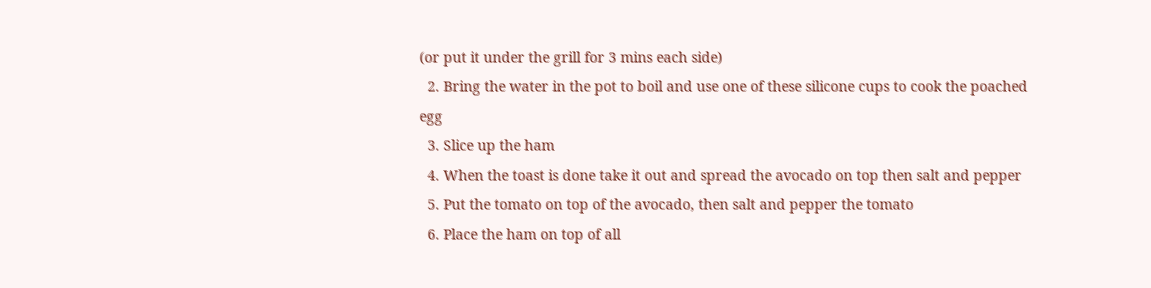(or put it under the grill for 3 mins each side)
  2. Bring the water in the pot to boil and use one of these silicone cups to cook the poached egg
  3. Slice up the ham
  4. When the toast is done take it out and spread the avocado on top then salt and pepper
  5. Put the tomato on top of the avocado, then salt and pepper the tomato
  6. Place the ham on top of all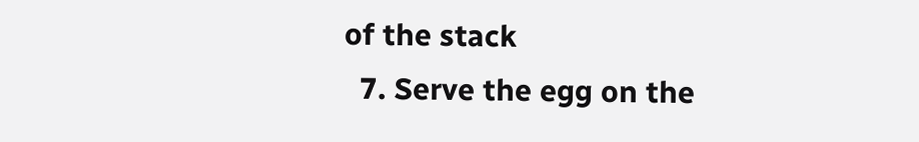of the stack
  7. Serve the egg on the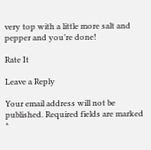very top with a little more salt and pepper and you’re done!

Rate It

Leave a Reply

Your email address will not be published. Required fields are marked *